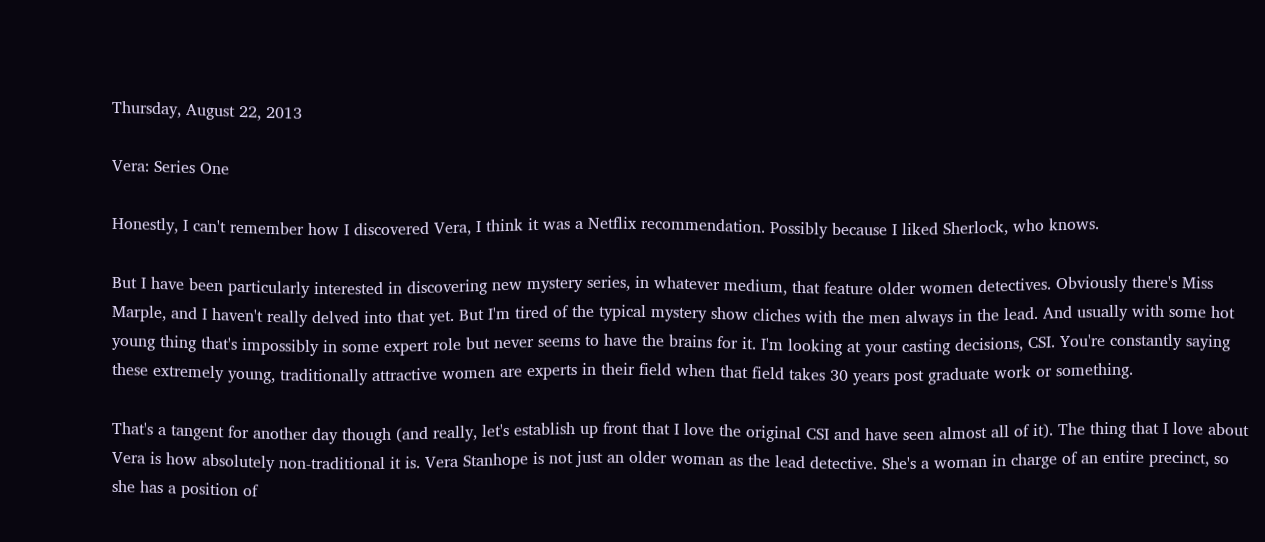Thursday, August 22, 2013

Vera: Series One

Honestly, I can't remember how I discovered Vera, I think it was a Netflix recommendation. Possibly because I liked Sherlock, who knows.

But I have been particularly interested in discovering new mystery series, in whatever medium, that feature older women detectives. Obviously there's Miss Marple, and I haven't really delved into that yet. But I'm tired of the typical mystery show cliches with the men always in the lead. And usually with some hot young thing that's impossibly in some expert role but never seems to have the brains for it. I'm looking at your casting decisions, CSI. You're constantly saying these extremely young, traditionally attractive women are experts in their field when that field takes 30 years post graduate work or something.

That's a tangent for another day though (and really, let's establish up front that I love the original CSI and have seen almost all of it). The thing that I love about Vera is how absolutely non-traditional it is. Vera Stanhope is not just an older woman as the lead detective. She's a woman in charge of an entire precinct, so she has a position of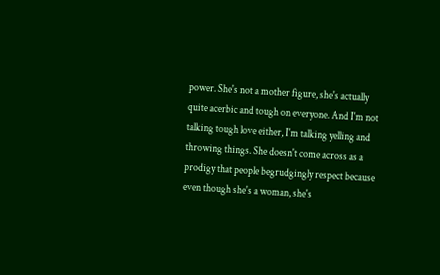power. She's not a mother figure, she's actually quite acerbic and tough on everyone. And I'm not talking tough love either, I'm talking yelling and throwing things. She doesn't come across as a prodigy that people begrudgingly respect because even though she's a woman, she's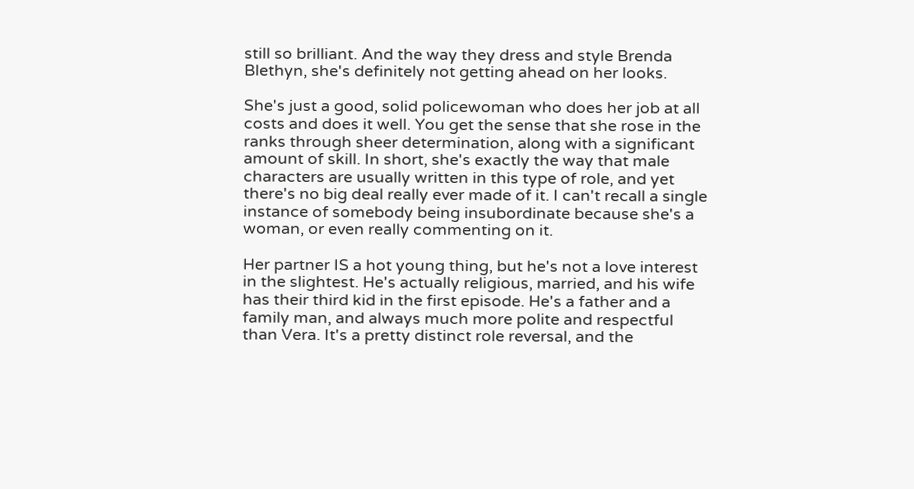still so brilliant. And the way they dress and style Brenda Blethyn, she's definitely not getting ahead on her looks.

She's just a good, solid policewoman who does her job at all costs and does it well. You get the sense that she rose in the ranks through sheer determination, along with a significant amount of skill. In short, she's exactly the way that male characters are usually written in this type of role, and yet there's no big deal really ever made of it. I can't recall a single instance of somebody being insubordinate because she's a woman, or even really commenting on it.

Her partner IS a hot young thing, but he's not a love interest in the slightest. He's actually religious, married, and his wife has their third kid in the first episode. He's a father and a family man, and always much more polite and respectful than Vera. It's a pretty distinct role reversal, and the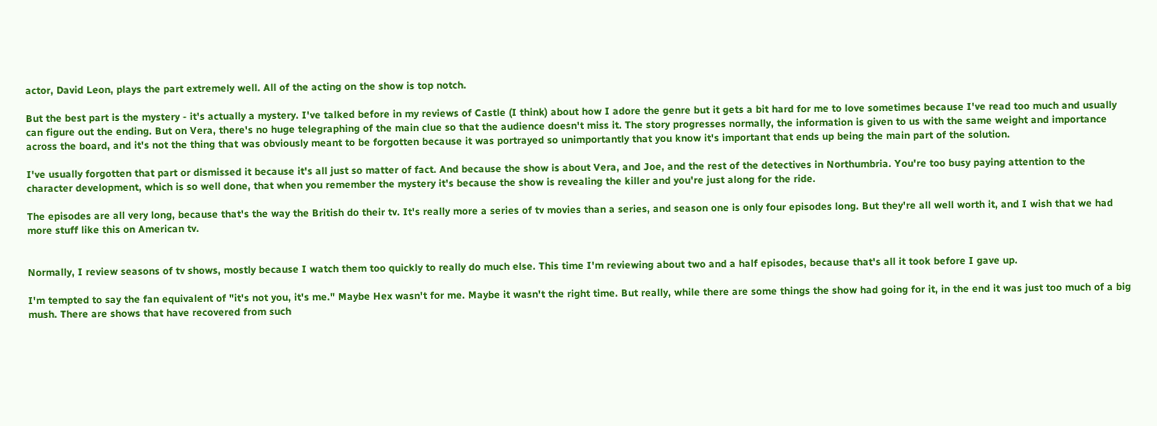actor, David Leon, plays the part extremely well. All of the acting on the show is top notch.

But the best part is the mystery - it's actually a mystery. I've talked before in my reviews of Castle (I think) about how I adore the genre but it gets a bit hard for me to love sometimes because I've read too much and usually can figure out the ending. But on Vera, there's no huge telegraphing of the main clue so that the audience doesn't miss it. The story progresses normally, the information is given to us with the same weight and importance across the board, and it's not the thing that was obviously meant to be forgotten because it was portrayed so unimportantly that you know it's important that ends up being the main part of the solution.

I've usually forgotten that part or dismissed it because it's all just so matter of fact. And because the show is about Vera, and Joe, and the rest of the detectives in Northumbria. You're too busy paying attention to the character development, which is so well done, that when you remember the mystery it's because the show is revealing the killer and you're just along for the ride.

The episodes are all very long, because that's the way the British do their tv. It's really more a series of tv movies than a series, and season one is only four episodes long. But they're all well worth it, and I wish that we had more stuff like this on American tv.


Normally, I review seasons of tv shows, mostly because I watch them too quickly to really do much else. This time I'm reviewing about two and a half episodes, because that's all it took before I gave up.

I'm tempted to say the fan equivalent of "it's not you, it's me." Maybe Hex wasn't for me. Maybe it wasn't the right time. But really, while there are some things the show had going for it, in the end it was just too much of a big mush. There are shows that have recovered from such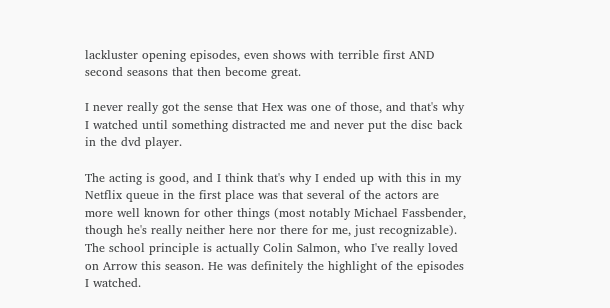lackluster opening episodes, even shows with terrible first AND second seasons that then become great.

I never really got the sense that Hex was one of those, and that's why I watched until something distracted me and never put the disc back in the dvd player.

The acting is good, and I think that's why I ended up with this in my Netflix queue in the first place was that several of the actors are more well known for other things (most notably Michael Fassbender, though he's really neither here nor there for me, just recognizable). The school principle is actually Colin Salmon, who I've really loved on Arrow this season. He was definitely the highlight of the episodes I watched.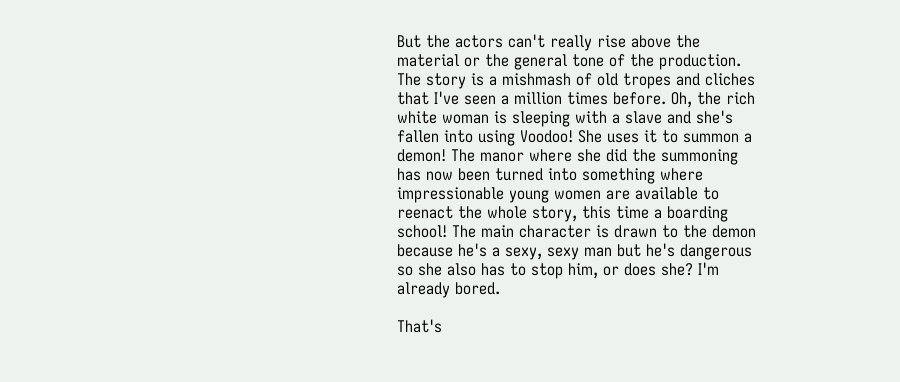But the actors can't really rise above the material or the general tone of the production. The story is a mishmash of old tropes and cliches that I've seen a million times before. Oh, the rich white woman is sleeping with a slave and she's fallen into using Voodoo! She uses it to summon a demon! The manor where she did the summoning has now been turned into something where impressionable young women are available to reenact the whole story, this time a boarding school! The main character is drawn to the demon because he's a sexy, sexy man but he's dangerous so she also has to stop him, or does she? I'm already bored.

That's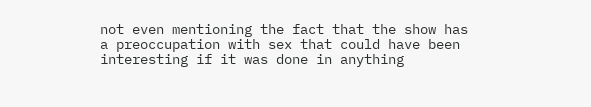not even mentioning the fact that the show has a preoccupation with sex that could have been interesting if it was done in anything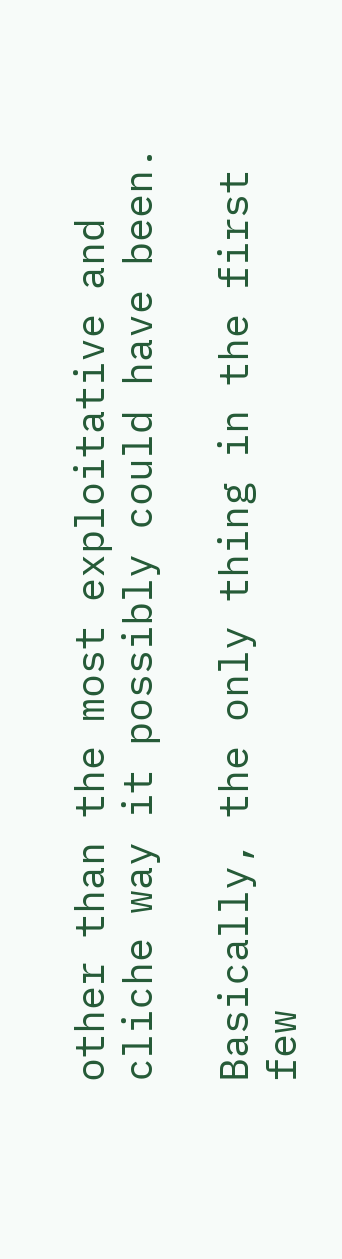other than the most exploitative and cliche way it possibly could have been.

Basically, the only thing in the first few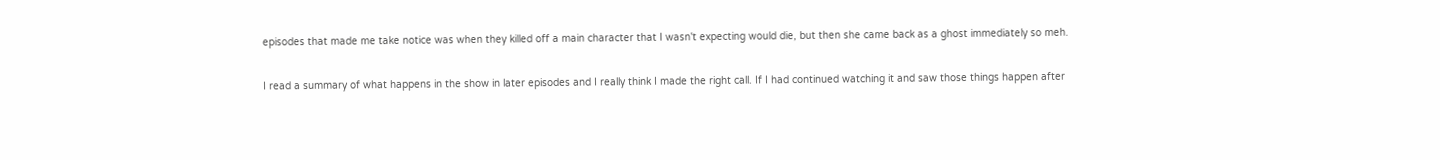episodes that made me take notice was when they killed off a main character that I wasn't expecting would die, but then she came back as a ghost immediately so meh.

I read a summary of what happens in the show in later episodes and I really think I made the right call. If I had continued watching it and saw those things happen after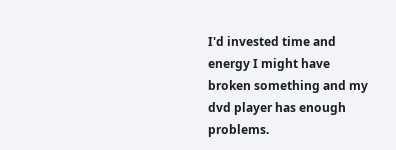I'd invested time and energy I might have broken something and my dvd player has enough problems.